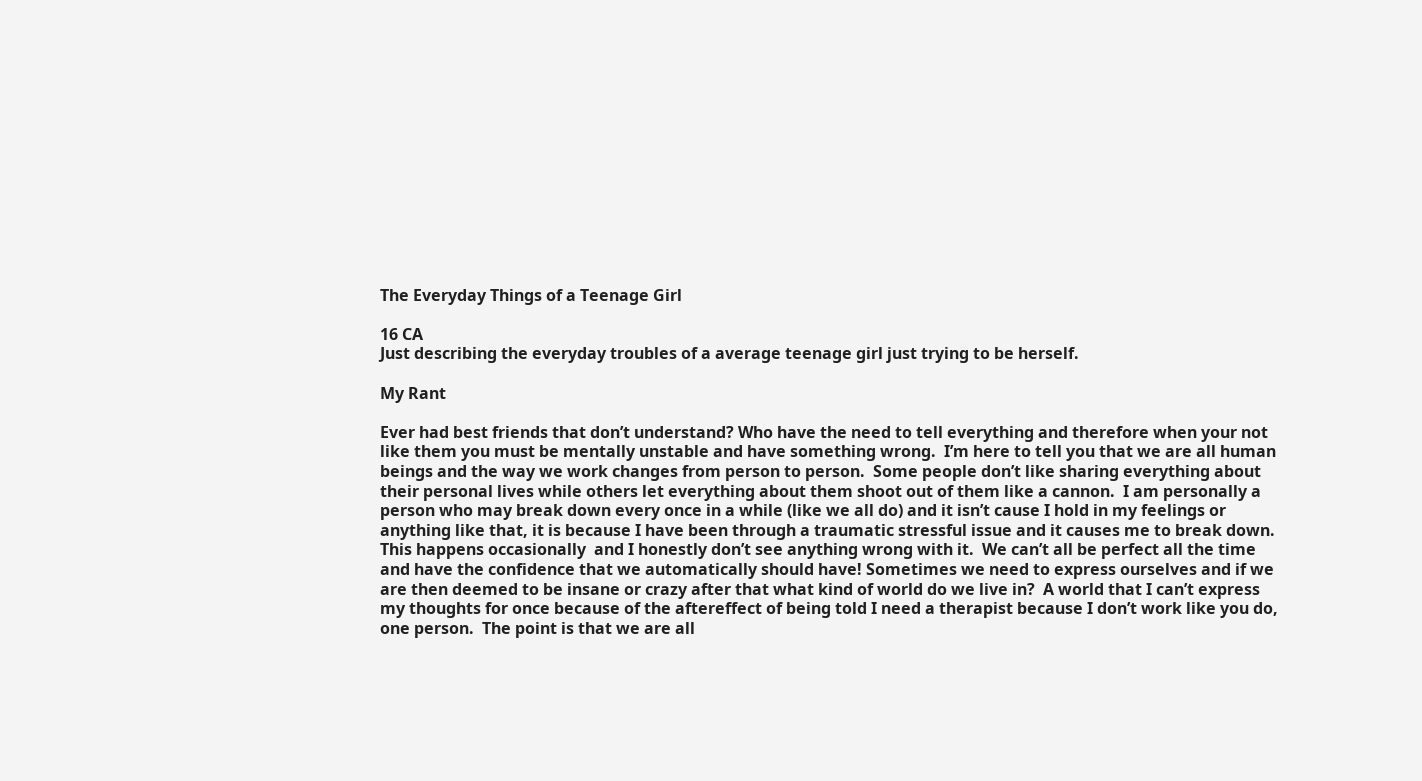The Everyday Things of a Teenage Girl

16 CA
Just describing the everyday troubles of a average teenage girl just trying to be herself.

My Rant

Ever had best friends that don’t understand? Who have the need to tell everything and therefore when your not like them you must be mentally unstable and have something wrong.  I’m here to tell you that we are all human beings and the way we work changes from person to person.  Some people don’t like sharing everything about their personal lives while others let everything about them shoot out of them like a cannon.  I am personally a person who may break down every once in a while (like we all do) and it isn’t cause I hold in my feelings or anything like that, it is because I have been through a traumatic stressful issue and it causes me to break down.  This happens occasionally  and I honestly don’t see anything wrong with it.  We can’t all be perfect all the time and have the confidence that we automatically should have! Sometimes we need to express ourselves and if we are then deemed to be insane or crazy after that what kind of world do we live in?  A world that I can’t express my thoughts for once because of the aftereffect of being told I need a therapist because I don’t work like you do, one person.  The point is that we are all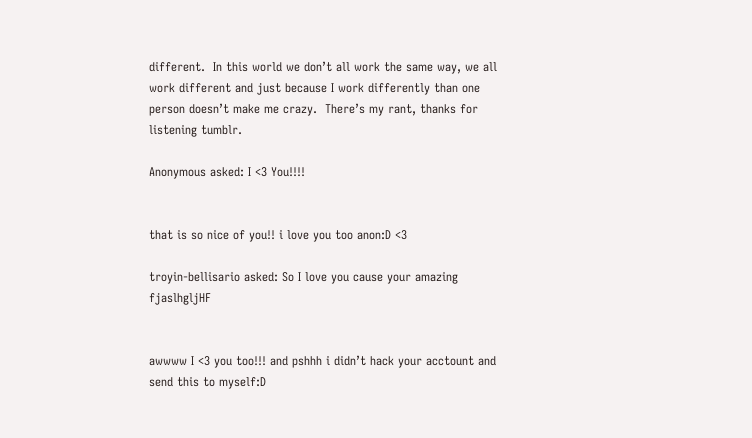different.  In this world we don’t all work the same way, we all work different and just because I work differently than one person doesn’t make me crazy.  There’s my rant, thanks for listening tumblr.

Anonymous asked: I <3 You!!!!


that is so nice of you!! i love you too anon:D <3

troyin-bellisario asked: So I love you cause your amazing fjaslhgljHF


awwww I <3 you too!!! and pshhh i didn’t hack your acctount and send this to myself:D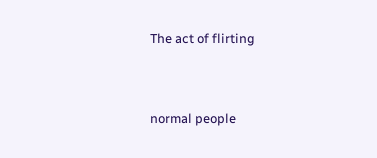The act of flirting


normal people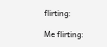flirting:

Me flirting: